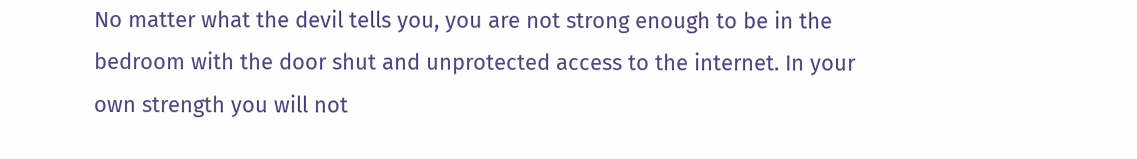No matter what the devil tells you, you are not strong enough to be in the bedroom with the door shut and unprotected access to the internet. In your own strength you will not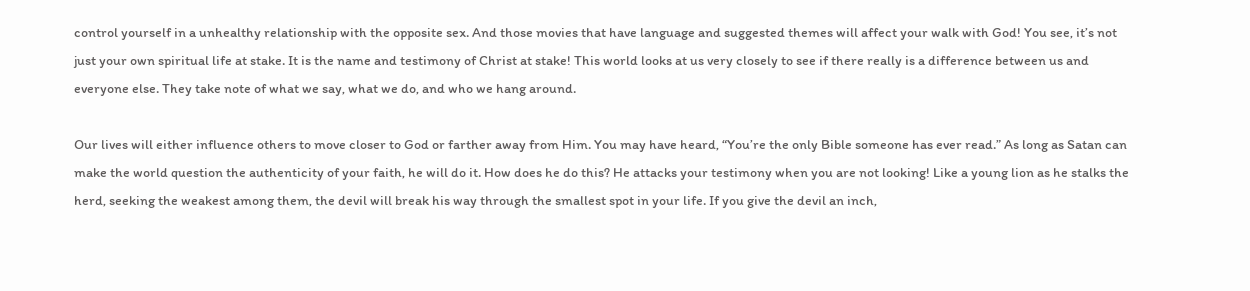control yourself in a unhealthy relationship with the opposite sex. And those movies that have language and suggested themes will affect your walk with God! You see, it’s not just your own spiritual life at stake. It is the name and testimony of Christ at stake! This world looks at us very closely to see if there really is a difference between us and everyone else. They take note of what we say, what we do, and who we hang around.

Our lives will either influence others to move closer to God or farther away from Him. You may have heard, “You’re the only Bible someone has ever read.” As long as Satan can make the world question the authenticity of your faith, he will do it. How does he do this? He attacks your testimony when you are not looking! Like a young lion as he stalks the herd, seeking the weakest among them, the devil will break his way through the smallest spot in your life. If you give the devil an inch,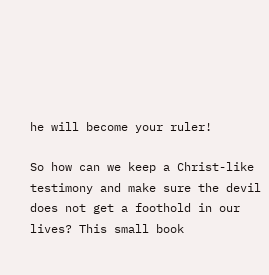he will become your ruler!

So how can we keep a Christ-like testimony and make sure the devil does not get a foothold in our lives? This small book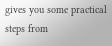gives you some practical steps from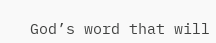God’s word that will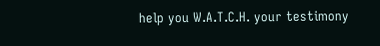help you W.A.T.C.H. your testimony